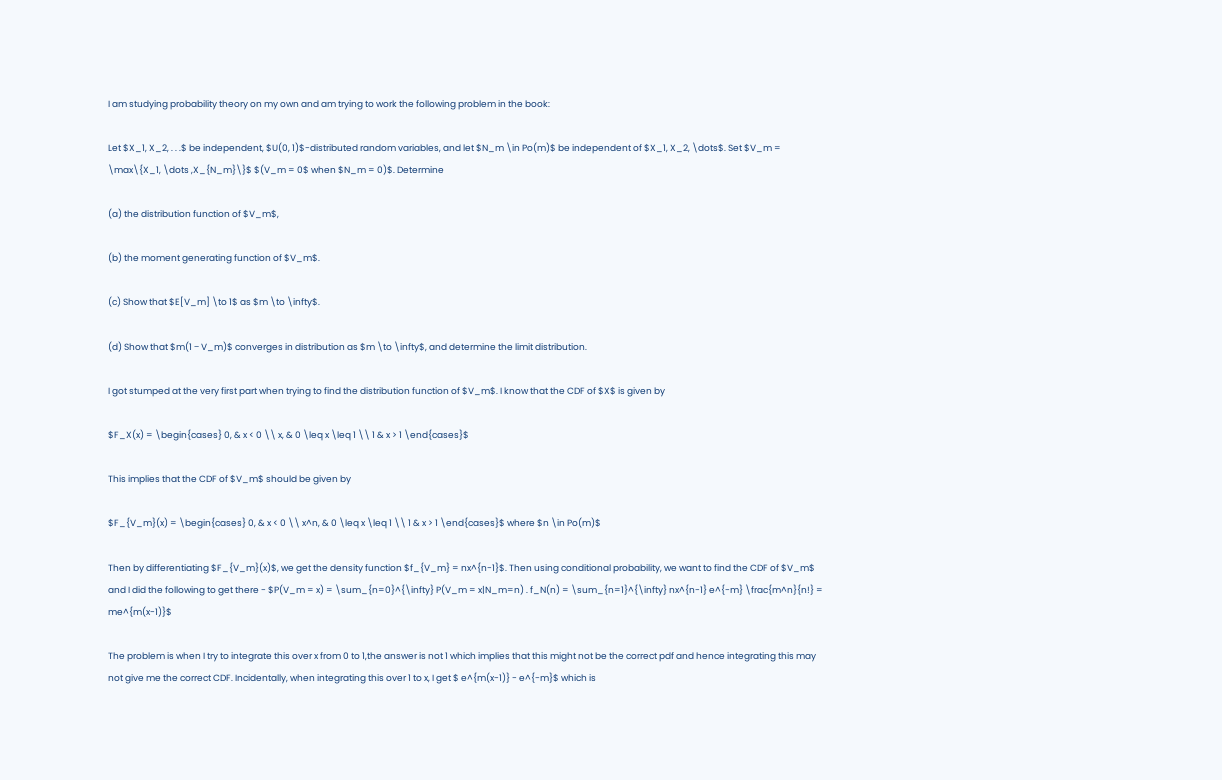I am studying probability theory on my own and am trying to work the following problem in the book:

Let $X_1, X_2, . . .$ be independent, $U(0, 1)$-distributed random variables, and let $N_m \in Po(m)$ be independent of $X_1, X_2, \dots$. Set $V_m = \max\{X_1, \dots ,X_{N_m}\}$ $(V_m = 0$ when $N_m = 0)$. Determine

(a) the distribution function of $V_m$,

(b) the moment generating function of $V_m$.

(c) Show that $E[V_m] \to 1$ as $m \to \infty$.

(d) Show that $m(1 − V_m)$ converges in distribution as $m \to \infty$, and determine the limit distribution.

I got stumped at the very first part when trying to find the distribution function of $V_m$. I know that the CDF of $X$ is given by

$F_X(x) = \begin{cases} 0, & x < 0 \\ x, & 0 \leq x \leq 1 \\ 1 & x > 1 \end{cases}$

This implies that the CDF of $V_m$ should be given by

$F_{V_m}(x) = \begin{cases} 0, & x < 0 \\ x^n, & 0 \leq x \leq 1 \\ 1 & x > 1 \end{cases}$ where $n \in Po(m)$

Then by differentiating $F_{V_m}(x)$, we get the density function $f_{V_m} = nx^{n-1}$. Then using conditional probability, we want to find the CDF of $V_m$ and I did the following to get there - $P(V_m = x) = \sum_{n=0}^{\infty} P(V_m = x|N_m=n) . f_N(n) = \sum_{n=1}^{\infty} nx^{n-1} e^{-m} \frac{m^n}{n!} = me^{m(x-1)}$

The problem is when I try to integrate this over x from 0 to 1,the answer is not 1 which implies that this might not be the correct pdf and hence integrating this may not give me the correct CDF. Incidentally, when integrating this over 1 to x, I get $ e^{m(x-1)} - e^{-m}$ which is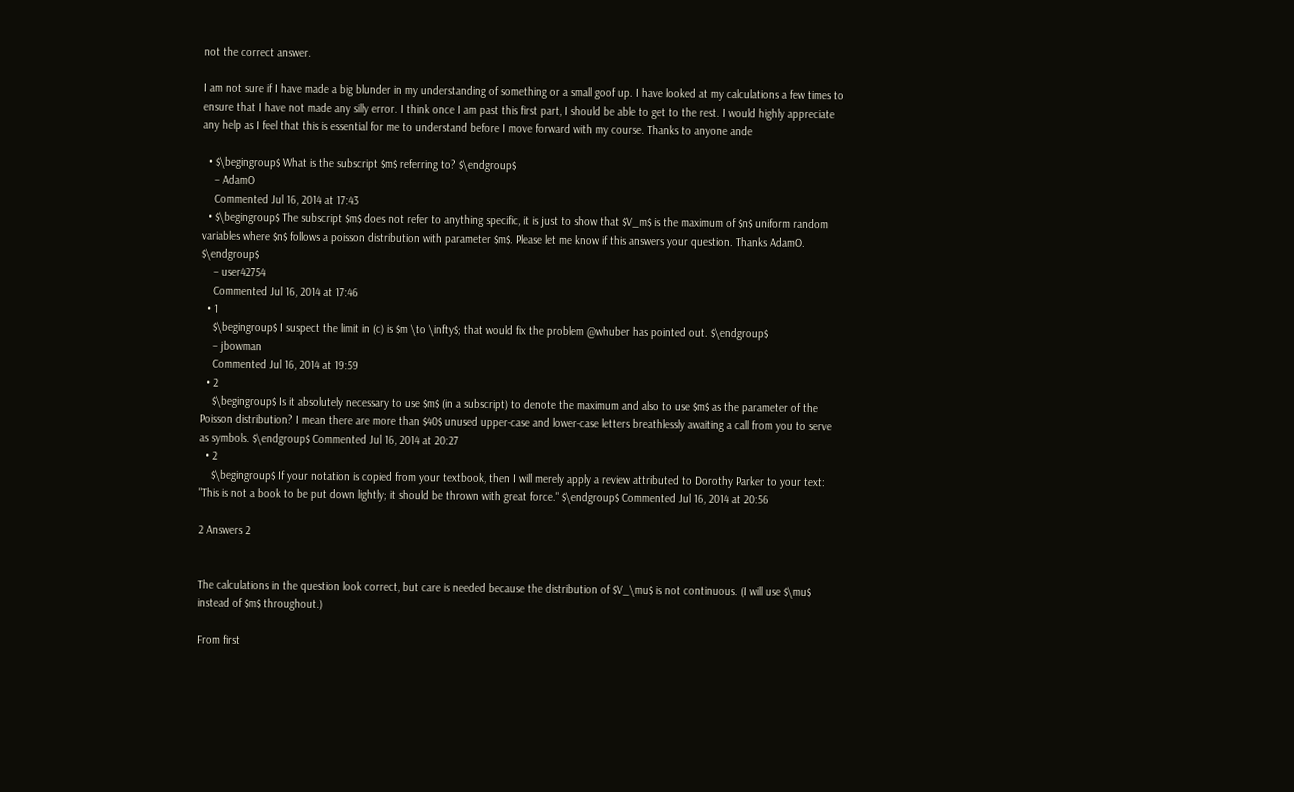not the correct answer.

I am not sure if I have made a big blunder in my understanding of something or a small goof up. I have looked at my calculations a few times to ensure that I have not made any silly error. I think once I am past this first part, I should be able to get to the rest. I would highly appreciate any help as I feel that this is essential for me to understand before I move forward with my course. Thanks to anyone ande

  • $\begingroup$ What is the subscript $m$ referring to? $\endgroup$
    – AdamO
    Commented Jul 16, 2014 at 17:43
  • $\begingroup$ The subscript $m$ does not refer to anything specific, it is just to show that $V_m$ is the maximum of $n$ uniform random variables where $n$ follows a poisson distribution with parameter $m$. Please let me know if this answers your question. Thanks AdamO. $\endgroup$
    – user42754
    Commented Jul 16, 2014 at 17:46
  • 1
    $\begingroup$ I suspect the limit in (c) is $m \to \infty$; that would fix the problem @whuber has pointed out. $\endgroup$
    – jbowman
    Commented Jul 16, 2014 at 19:59
  • 2
    $\begingroup$ Is it absolutely necessary to use $m$ (in a subscript) to denote the maximum and also to use $m$ as the parameter of the Poisson distribution? I mean there are more than $40$ unused upper-case and lower-case letters breathlessly awaiting a call from you to serve as symbols. $\endgroup$ Commented Jul 16, 2014 at 20:27
  • 2
    $\begingroup$ If your notation is copied from your textbook, then I will merely apply a review attributed to Dorothy Parker to your text: "This is not a book to be put down lightly; it should be thrown with great force." $\endgroup$ Commented Jul 16, 2014 at 20:56

2 Answers 2


The calculations in the question look correct, but care is needed because the distribution of $V_\mu$ is not continuous. (I will use $\mu$ instead of $m$ throughout.)

From first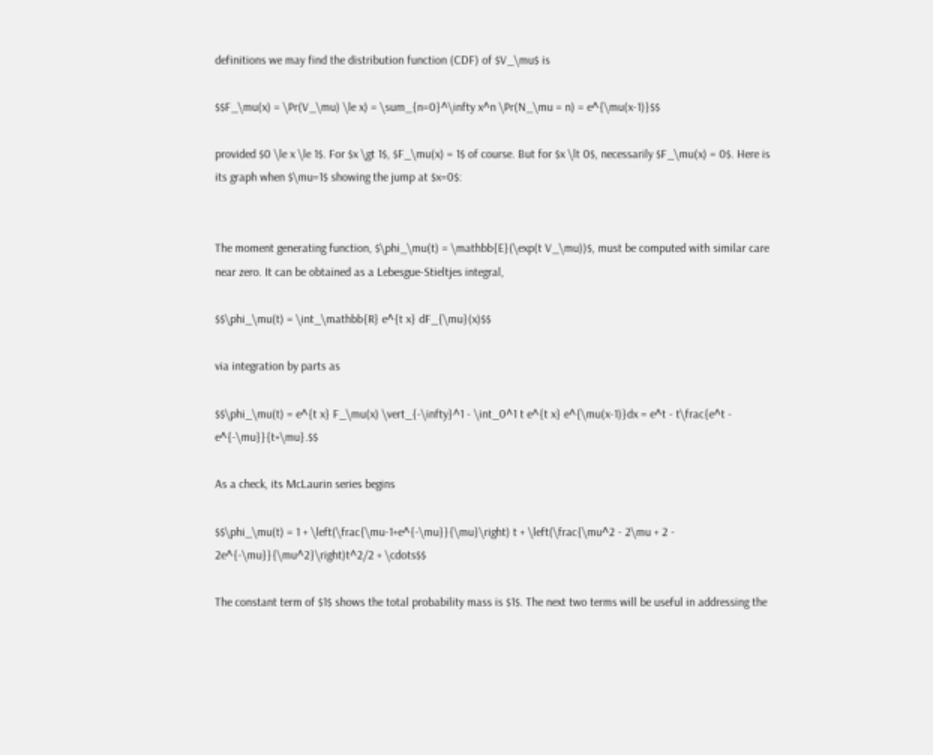definitions we may find the distribution function (CDF) of $V_\mu$ is

$$F_\mu(x) = \Pr(V_\mu) \le x) = \sum_{n=0}^\infty x^n \Pr(N_\mu = n) = e^{\mu(x-1)}$$

provided $0 \le x \le 1$. For $x \gt 1$, $F_\mu(x) = 1$ of course. But for $x \lt 0$, necessarily $F_\mu(x) = 0$. Here is its graph when $\mu=1$ showing the jump at $x=0$:


The moment generating function, $\phi_\mu(t) = \mathbb{E}(\exp(t V_\mu))$, must be computed with similar care near zero. It can be obtained as a Lebesgue-Stieltjes integral,

$$\phi_\mu(t) = \int_\mathbb{R} e^{t x} dF_{\mu}(x)$$

via integration by parts as

$$\phi_\mu(t) = e^{t x} F_\mu(x) \vert_{-\infty}^1 - \int_0^1 t e^{t x} e^{\mu(x-1)}dx = e^t - t\frac{e^t - e^{-\mu}}{t+\mu}.$$

As a check, its McLaurin series begins

$$\phi_\mu(t) = 1 + \left(\frac{\mu-1+e^{-\mu}}{\mu}\right) t + \left(\frac{\mu^2 - 2\mu + 2 - 2e^{-\mu}}{\mu^2}\right)t^2/2 + \cdots$$

The constant term of $1$ shows the total probability mass is $1$. The next two terms will be useful in addressing the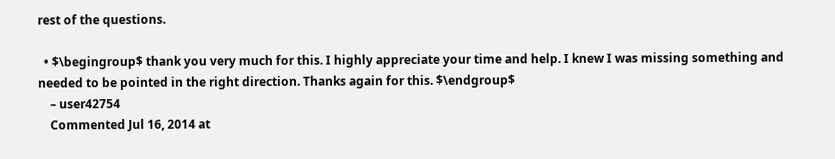rest of the questions.

  • $\begingroup$ thank you very much for this. I highly appreciate your time and help. I knew I was missing something and needed to be pointed in the right direction. Thanks again for this. $\endgroup$
    – user42754
    Commented Jul 16, 2014 at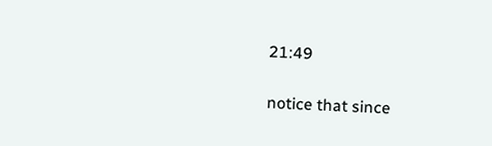21:49

notice that since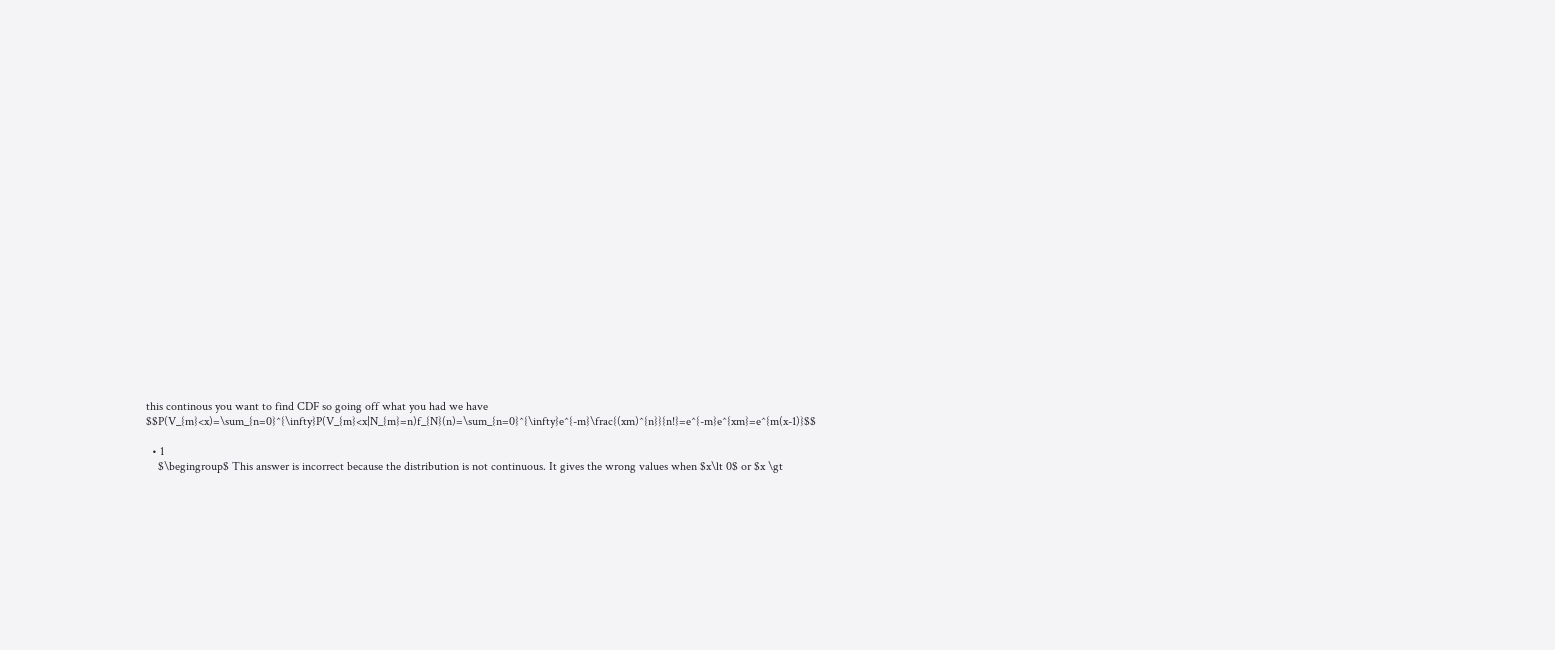this continous you want to find CDF so going off what you had we have $$P(V_{m}<x)=\sum_{n=0}^{\infty}P(V_{m}<x|N_{m}=n)f_{N}(n)=\sum_{n=0}^{\infty}e^{-m}\frac{(xm)^{n}}{n!}=e^{-m}e^{xm}=e^{m(x-1)}$$

  • 1
    $\begingroup$ This answer is incorrect because the distribution is not continuous. It gives the wrong values when $x\lt 0$ or $x \gt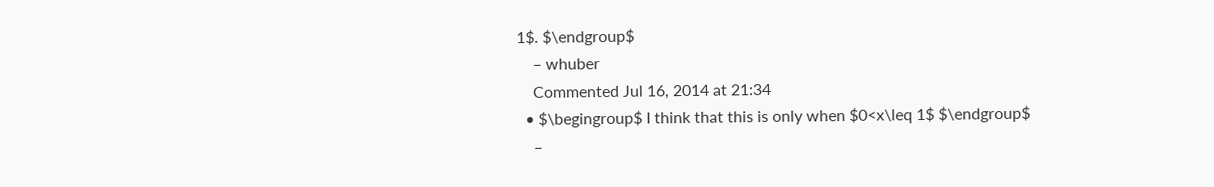1$. $\endgroup$
    – whuber
    Commented Jul 16, 2014 at 21:34
  • $\begingroup$ I think that this is only when $0<x\leq 1$ $\endgroup$
    –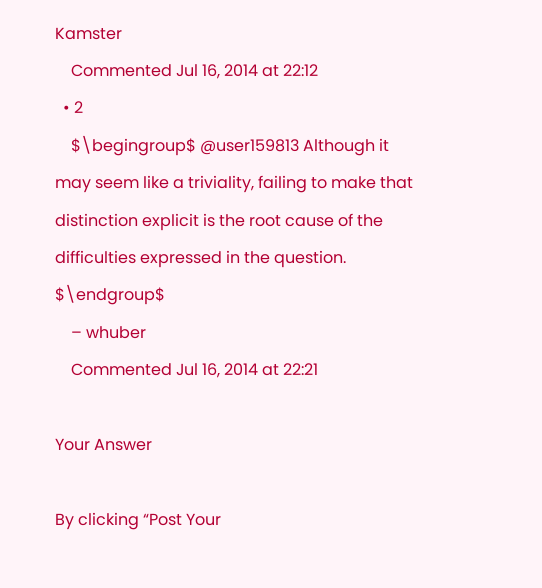Kamster
    Commented Jul 16, 2014 at 22:12
  • 2
    $\begingroup$ @user159813 Although it may seem like a triviality, failing to make that distinction explicit is the root cause of the difficulties expressed in the question. $\endgroup$
    – whuber
    Commented Jul 16, 2014 at 22:21

Your Answer

By clicking “Post Your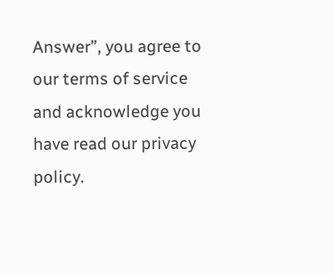Answer”, you agree to our terms of service and acknowledge you have read our privacy policy.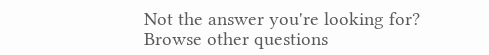Not the answer you're looking for? Browse other questions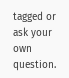tagged or ask your own question.